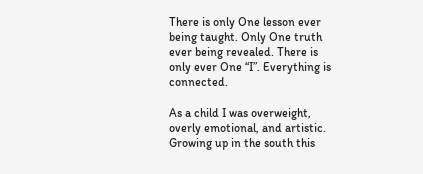There is only One lesson ever being taught. Only One truth ever being revealed. There is only ever One “I”. Everything is connected.

As a child I was overweight, overly emotional, and artistic. Growing up in the south this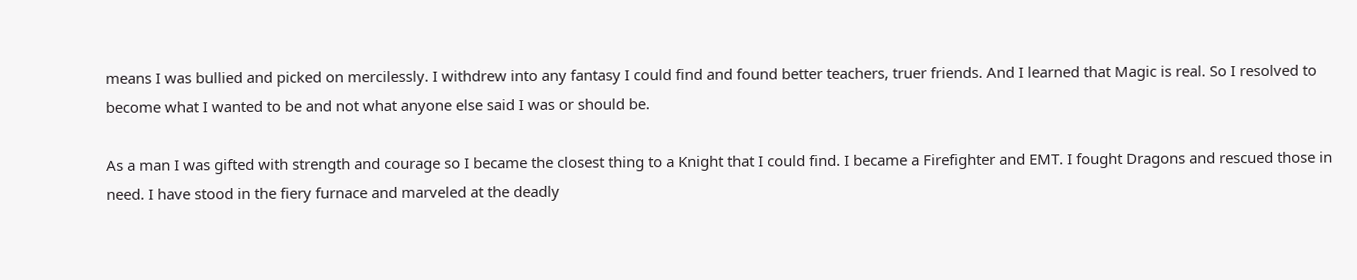means I was bullied and picked on mercilessly. I withdrew into any fantasy I could find and found better teachers, truer friends. And I learned that Magic is real. So I resolved to become what I wanted to be and not what anyone else said I was or should be.

As a man I was gifted with strength and courage so I became the closest thing to a Knight that I could find. I became a Firefighter and EMT. I fought Dragons and rescued those in need. I have stood in the fiery furnace and marveled at the deadly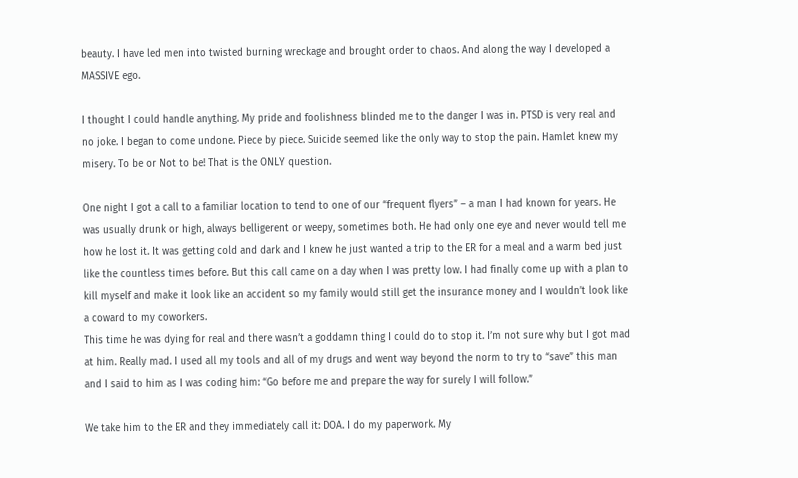beauty. I have led men into twisted burning wreckage and brought order to chaos. And along the way I developed a MASSIVE ego.

I thought I could handle anything. My pride and foolishness blinded me to the danger I was in. PTSD is very real and no joke. I began to come undone. Piece by piece. Suicide seemed like the only way to stop the pain. Hamlet knew my misery. To be or Not to be! That is the ONLY question.

One night I got a call to a familiar location to tend to one of our “frequent flyers” – a man I had known for years. He was usually drunk or high, always belligerent or weepy, sometimes both. He had only one eye and never would tell me how he lost it. It was getting cold and dark and I knew he just wanted a trip to the ER for a meal and a warm bed just like the countless times before. But this call came on a day when I was pretty low. I had finally come up with a plan to kill myself and make it look like an accident so my family would still get the insurance money and I wouldn’t look like a coward to my coworkers.
This time he was dying for real and there wasn’t a goddamn thing I could do to stop it. I’m not sure why but I got mad at him. Really mad. I used all my tools and all of my drugs and went way beyond the norm to try to “save” this man and I said to him as I was coding him: “Go before me and prepare the way for surely I will follow.”

We take him to the ER and they immediately call it: DOA. I do my paperwork. My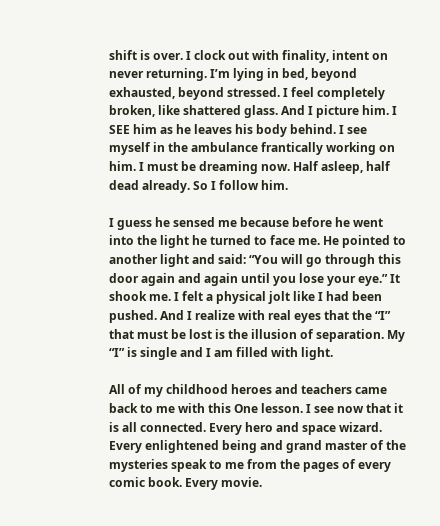shift is over. I clock out with finality, intent on never returning. I’m lying in bed, beyond exhausted, beyond stressed. I feel completely broken, like shattered glass. And I picture him. I SEE him as he leaves his body behind. I see myself in the ambulance frantically working on him. I must be dreaming now. Half asleep, half dead already. So I follow him.

I guess he sensed me because before he went into the light he turned to face me. He pointed to another light and said: “You will go through this door again and again until you lose your eye.” It shook me. I felt a physical jolt like I had been pushed. And I realize with real eyes that the “I” that must be lost is the illusion of separation. My “I” is single and I am filled with light.

All of my childhood heroes and teachers came back to me with this One lesson. I see now that it is all connected. Every hero and space wizard. Every enlightened being and grand master of the mysteries speak to me from the pages of every comic book. Every movie.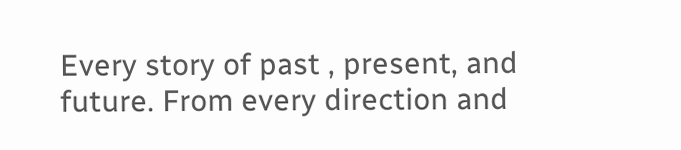Every story of past , present, and future. From every direction and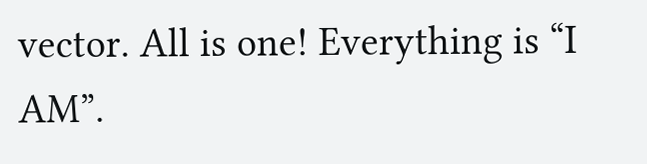vector. All is one! Everything is “I AM”.